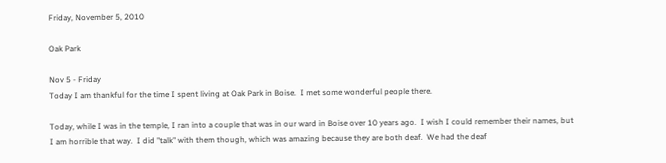Friday, November 5, 2010

Oak Park

Nov 5 - Friday
Today I am thankful for the time I spent living at Oak Park in Boise.  I met some wonderful people there.

Today, while I was in the temple, I ran into a couple that was in our ward in Boise over 10 years ago.  I wish I could remember their names, but I am horrible that way.  I did "talk" with them though, which was amazing because they are both deaf.  We had the deaf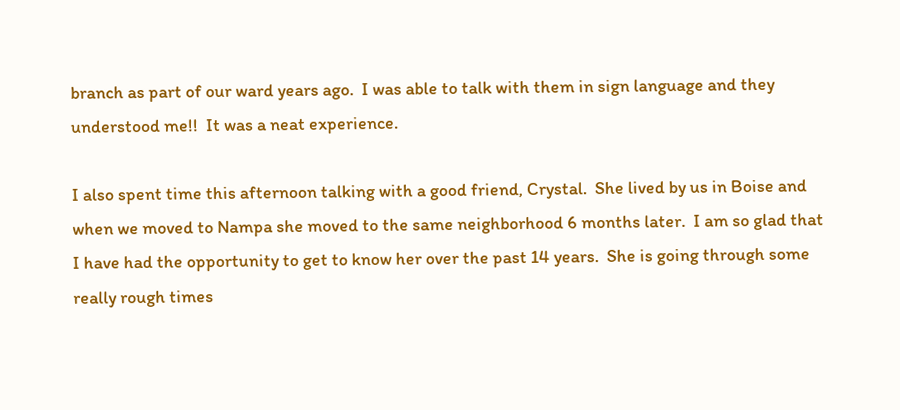branch as part of our ward years ago.  I was able to talk with them in sign language and they understood me!!  It was a neat experience.

I also spent time this afternoon talking with a good friend, Crystal.  She lived by us in Boise and when we moved to Nampa she moved to the same neighborhood 6 months later.  I am so glad that I have had the opportunity to get to know her over the past 14 years.  She is going through some really rough times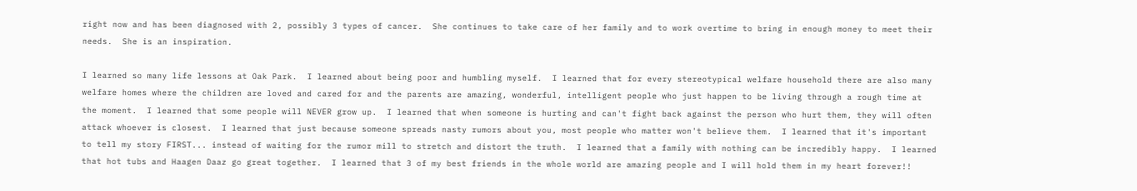right now and has been diagnosed with 2, possibly 3 types of cancer.  She continues to take care of her family and to work overtime to bring in enough money to meet their needs.  She is an inspiration.

I learned so many life lessons at Oak Park.  I learned about being poor and humbling myself.  I learned that for every stereotypical welfare household there are also many welfare homes where the children are loved and cared for and the parents are amazing, wonderful, intelligent people who just happen to be living through a rough time at the moment.  I learned that some people will NEVER grow up.  I learned that when someone is hurting and can't fight back against the person who hurt them, they will often attack whoever is closest.  I learned that just because someone spreads nasty rumors about you, most people who matter won't believe them.  I learned that it's important to tell my story FIRST... instead of waiting for the rumor mill to stretch and distort the truth.  I learned that a family with nothing can be incredibly happy.  I learned that hot tubs and Haagen Daaz go great together.  I learned that 3 of my best friends in the whole world are amazing people and I will hold them in my heart forever!!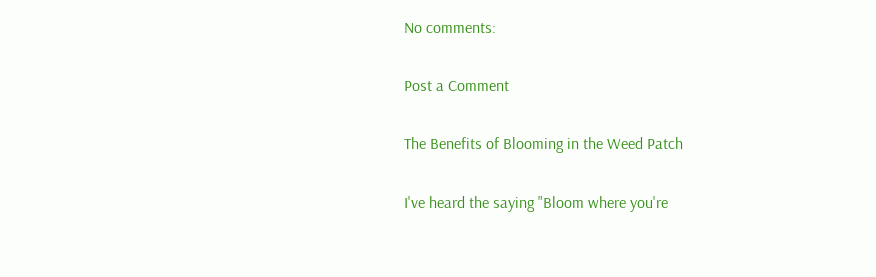No comments:

Post a Comment

The Benefits of Blooming in the Weed Patch

I've heard the saying "Bloom where you're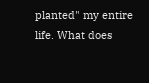planted" my entire life. What does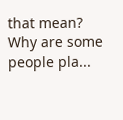that mean? Why are some people pla...